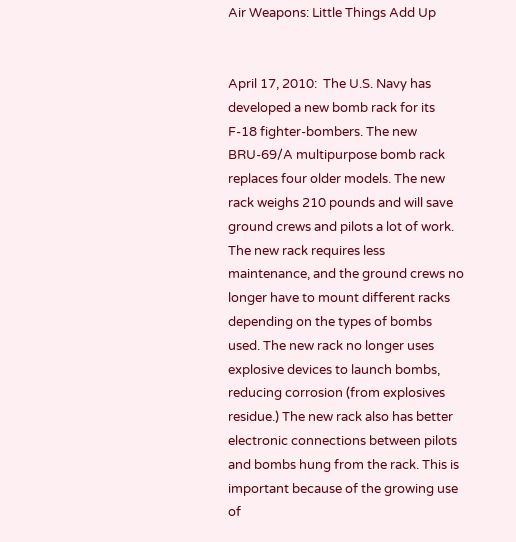Air Weapons: Little Things Add Up


April 17, 2010:  The U.S. Navy has developed a new bomb rack for its F-18 fighter-bombers. The new BRU-69/A multipurpose bomb rack replaces four older models. The new rack weighs 210 pounds and will save ground crews and pilots a lot of work. The new rack requires less maintenance, and the ground crews no longer have to mount different racks depending on the types of bombs used. The new rack no longer uses explosive devices to launch bombs, reducing corrosion (from explosives residue.) The new rack also has better electronic connections between pilots and bombs hung from the rack. This is important because of the growing use of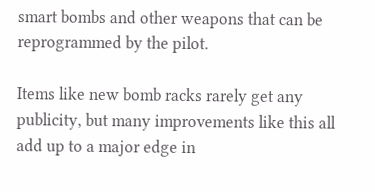smart bombs and other weapons that can be reprogrammed by the pilot.

Items like new bomb racks rarely get any publicity, but many improvements like this all add up to a major edge in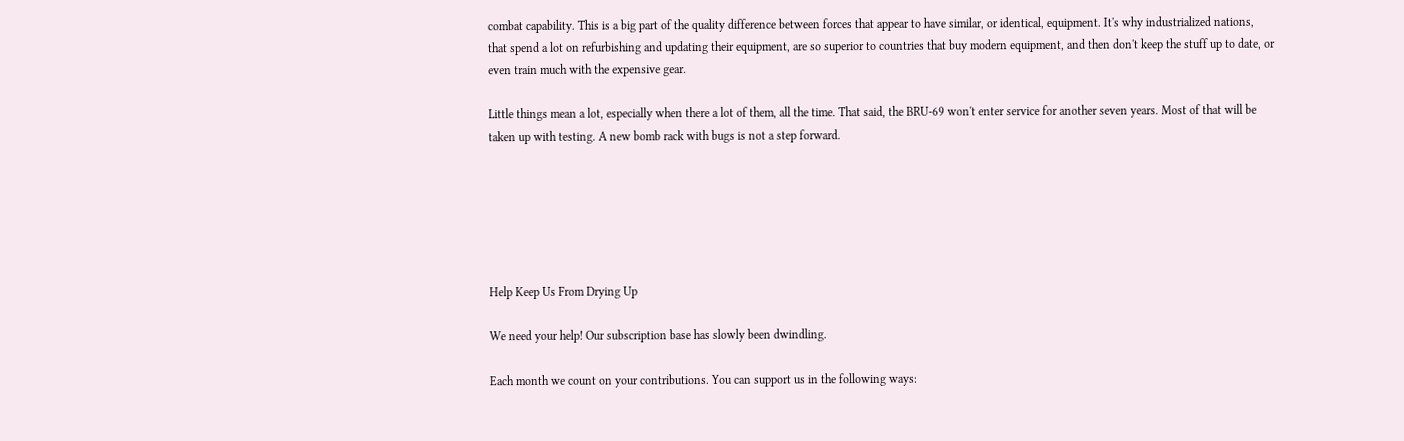combat capability. This is a big part of the quality difference between forces that appear to have similar, or identical, equipment. It's why industrialized nations, that spend a lot on refurbishing and updating their equipment, are so superior to countries that buy modern equipment, and then don't keep the stuff up to date, or even train much with the expensive gear.

Little things mean a lot, especially when there a lot of them, all the time. That said, the BRU-69 won't enter service for another seven years. Most of that will be taken up with testing. A new bomb rack with bugs is not a step forward.






Help Keep Us From Drying Up

We need your help! Our subscription base has slowly been dwindling.

Each month we count on your contributions. You can support us in the following ways: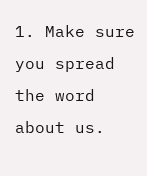1. Make sure you spread the word about us.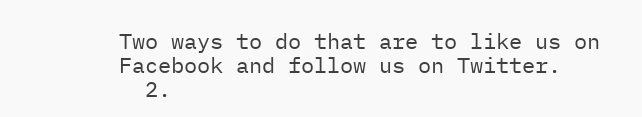Two ways to do that are to like us on Facebook and follow us on Twitter.
  2.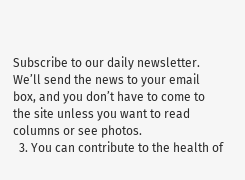Subscribe to our daily newsletter. We’ll send the news to your email box, and you don’t have to come to the site unless you want to read columns or see photos.
  3. You can contribute to the health of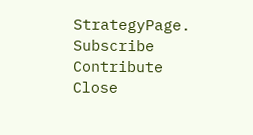StrategyPage.
Subscribe   Contribute   Close